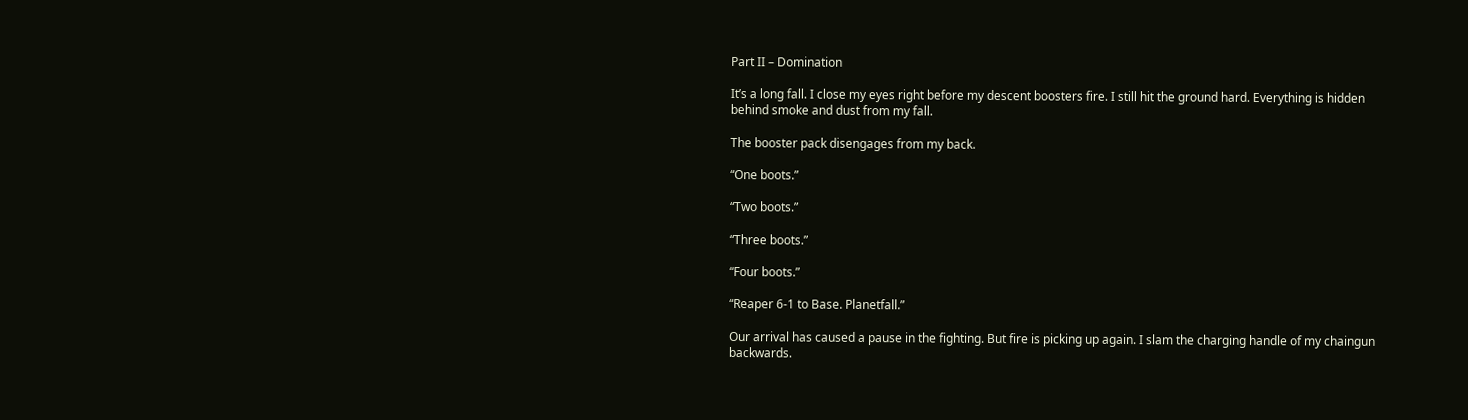Part II – Domination

It’s a long fall. I close my eyes right before my descent boosters fire. I still hit the ground hard. Everything is hidden behind smoke and dust from my fall.

The booster pack disengages from my back.

“One boots.”

“Two boots.”

“Three boots.”

“Four boots.”

“Reaper 6-1 to Base. Planetfall.”

Our arrival has caused a pause in the fighting. But fire is picking up again. I slam the charging handle of my chaingun backwards.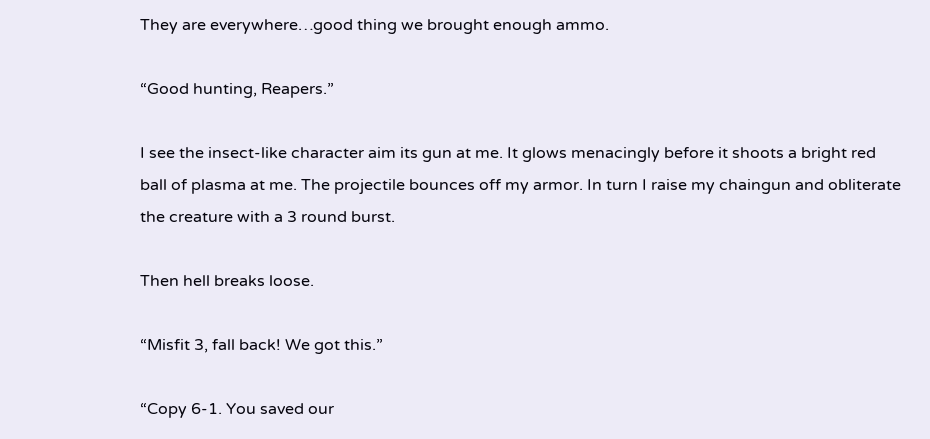They are everywhere…good thing we brought enough ammo.

“Good hunting, Reapers.”

I see the insect-like character aim its gun at me. It glows menacingly before it shoots a bright red ball of plasma at me. The projectile bounces off my armor. In turn I raise my chaingun and obliterate the creature with a 3 round burst.

Then hell breaks loose.

“Misfit 3, fall back! We got this.”

“Copy 6-1. You saved our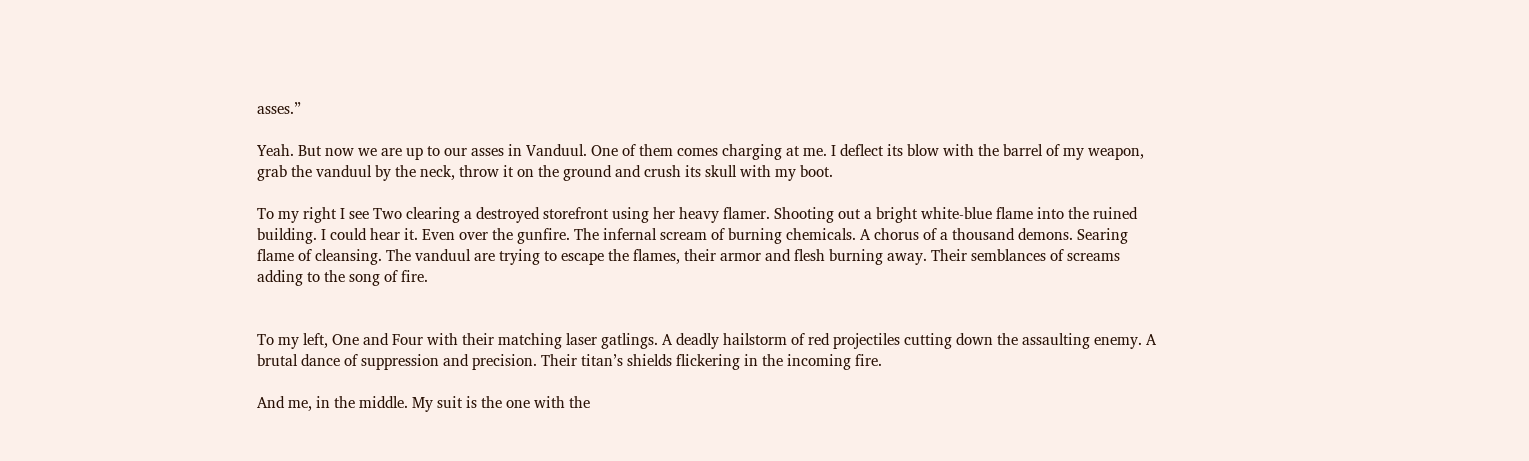asses.”

Yeah. But now we are up to our asses in Vanduul. One of them comes charging at me. I deflect its blow with the barrel of my weapon, grab the vanduul by the neck, throw it on the ground and crush its skull with my boot.

To my right I see Two clearing a destroyed storefront using her heavy flamer. Shooting out a bright white-blue flame into the ruined building. I could hear it. Even over the gunfire. The infernal scream of burning chemicals. A chorus of a thousand demons. Searing flame of cleansing. The vanduul are trying to escape the flames, their armor and flesh burning away. Their semblances of screams adding to the song of fire.


To my left, One and Four with their matching laser gatlings. A deadly hailstorm of red projectiles cutting down the assaulting enemy. A brutal dance of suppression and precision. Their titan’s shields flickering in the incoming fire.

And me, in the middle. My suit is the one with the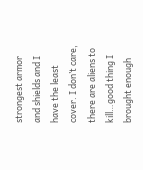strongest armor and shields and I have the least cover. I don’t care, there are aliens to kill…good thing I brought enough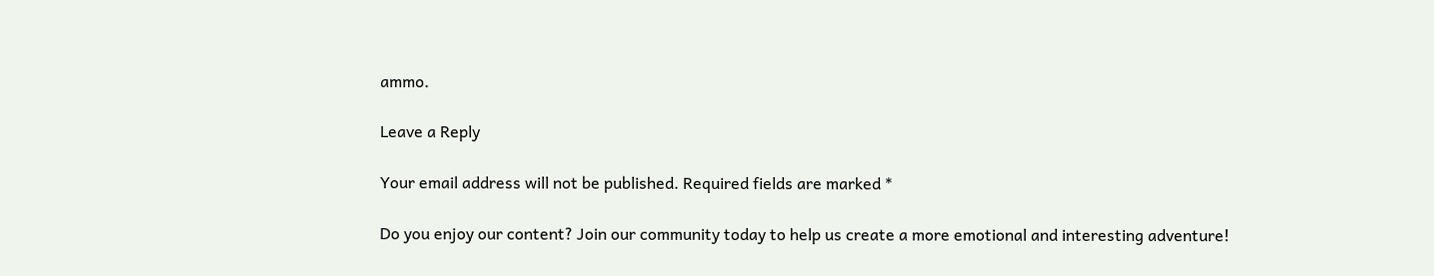ammo.

Leave a Reply

Your email address will not be published. Required fields are marked *

Do you enjoy our content? Join our community today to help us create a more emotional and interesting adventure!